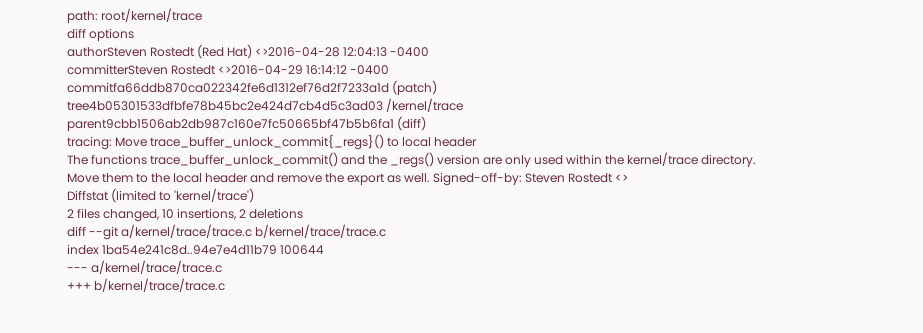path: root/kernel/trace
diff options
authorSteven Rostedt (Red Hat) <>2016-04-28 12:04:13 -0400
committerSteven Rostedt <>2016-04-29 16:14:12 -0400
commitfa66ddb870ca022342fe6d1312ef76d2f7233a1d (patch)
tree4b05301533dfbfe78b45bc2e424d7cb4d5c3ad03 /kernel/trace
parent9cbb1506ab2db987c160e7fc50665bf47b5b6fa1 (diff)
tracing: Move trace_buffer_unlock_commit{_regs}() to local header
The functions trace_buffer_unlock_commit() and the _regs() version are only used within the kernel/trace directory. Move them to the local header and remove the export as well. Signed-off-by: Steven Rostedt <>
Diffstat (limited to 'kernel/trace')
2 files changed, 10 insertions, 2 deletions
diff --git a/kernel/trace/trace.c b/kernel/trace/trace.c
index 1ba54e241c8d..94e7e4d11b79 100644
--- a/kernel/trace/trace.c
+++ b/kernel/trace/trace.c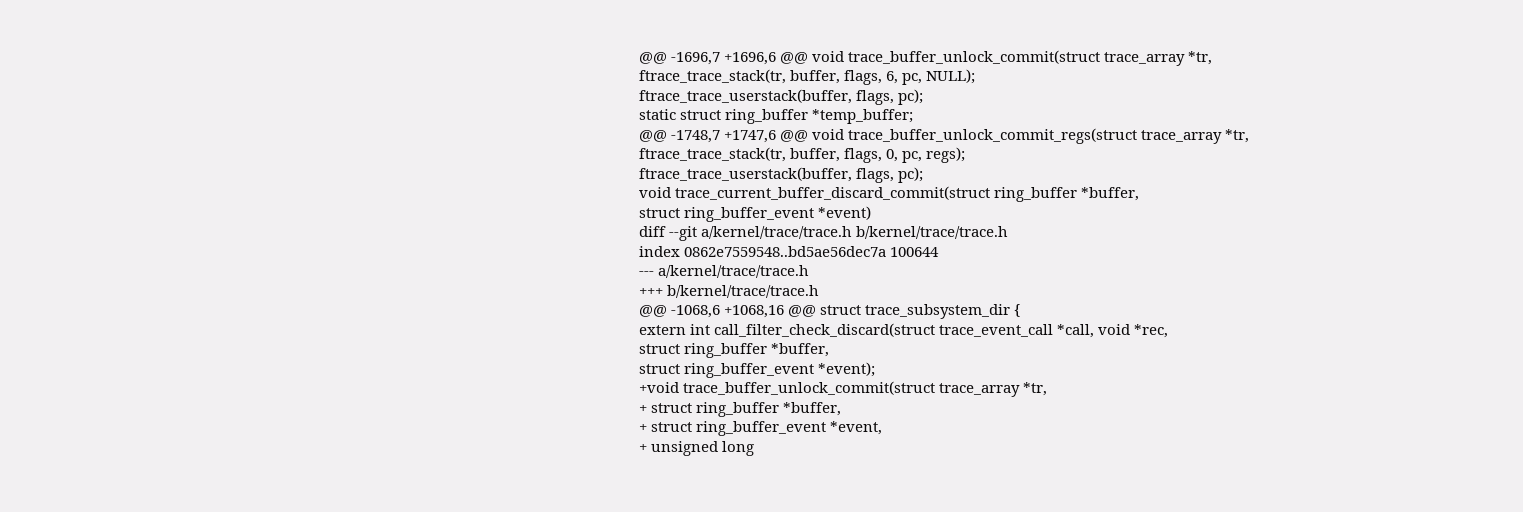@@ -1696,7 +1696,6 @@ void trace_buffer_unlock_commit(struct trace_array *tr,
ftrace_trace_stack(tr, buffer, flags, 6, pc, NULL);
ftrace_trace_userstack(buffer, flags, pc);
static struct ring_buffer *temp_buffer;
@@ -1748,7 +1747,6 @@ void trace_buffer_unlock_commit_regs(struct trace_array *tr,
ftrace_trace_stack(tr, buffer, flags, 0, pc, regs);
ftrace_trace_userstack(buffer, flags, pc);
void trace_current_buffer_discard_commit(struct ring_buffer *buffer,
struct ring_buffer_event *event)
diff --git a/kernel/trace/trace.h b/kernel/trace/trace.h
index 0862e7559548..bd5ae56dec7a 100644
--- a/kernel/trace/trace.h
+++ b/kernel/trace/trace.h
@@ -1068,6 +1068,16 @@ struct trace_subsystem_dir {
extern int call_filter_check_discard(struct trace_event_call *call, void *rec,
struct ring_buffer *buffer,
struct ring_buffer_event *event);
+void trace_buffer_unlock_commit(struct trace_array *tr,
+ struct ring_buffer *buffer,
+ struct ring_buffer_event *event,
+ unsigned long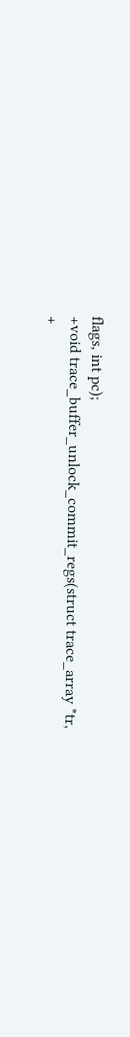flags, int pc);
+void trace_buffer_unlock_commit_regs(struct trace_array *tr,
+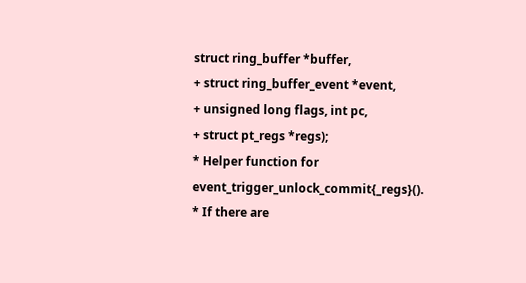struct ring_buffer *buffer,
+ struct ring_buffer_event *event,
+ unsigned long flags, int pc,
+ struct pt_regs *regs);
* Helper function for event_trigger_unlock_commit{_regs}().
* If there are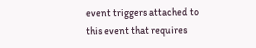event triggers attached to this event that requires